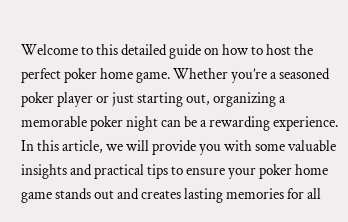Welcome to this detailed guide on how to host the perfect poker home game. Whether you’re a seasoned poker player or just starting out, organizing a memorable poker night can be a rewarding experience. In this article, we will provide you with some valuable insights and practical tips to ensure your poker home game stands out and creates lasting memories for all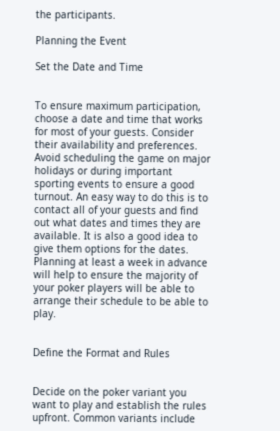the participants.

Planning the Event

Set the Date and Time


To ensure maximum participation, choose a date and time that works for most of your guests. Consider their availability and preferences. Avoid scheduling the game on major holidays or during important sporting events to ensure a good turnout. An easy way to do this is to contact all of your guests and find out what dates and times they are available. It is also a good idea to give them options for the dates. Planning at least a week in advance will help to ensure the majority of your poker players will be able to arrange their schedule to be able to play.


Define the Format and Rules


Decide on the poker variant you want to play and establish the rules upfront. Common variants include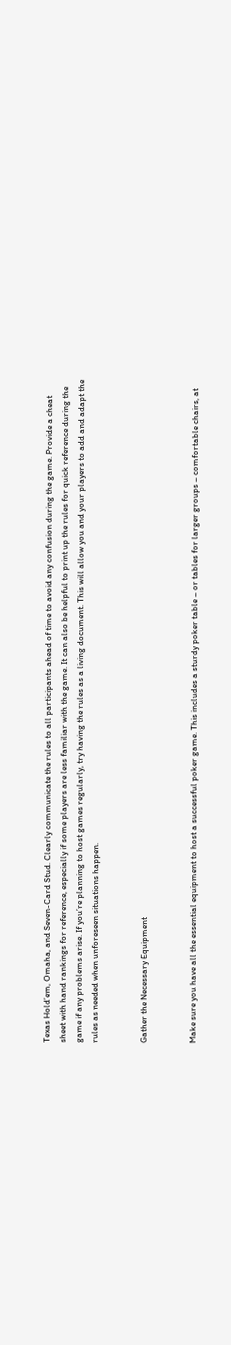Texas Hold’em, Omaha, and Seven-Card Stud. Clearly communicate the rules to all participants ahead of time to avoid any confusion during the game. Provide a cheat sheet with hand rankings for reference, especially if some players are less familiar with the game. It can also be helpful to print up the rules for quick reference during the game if any problems arise. If you’re planning to host games regularly, try having the rules as a living document. This will allow you and your players to add and adapt the rules as needed when unforeseen situations happen.


Gather the Necessary Equipment


Make sure you have all the essential equipment to host a successful poker game. This includes a sturdy poker table – or tables for larger groups – comfortable chairs, at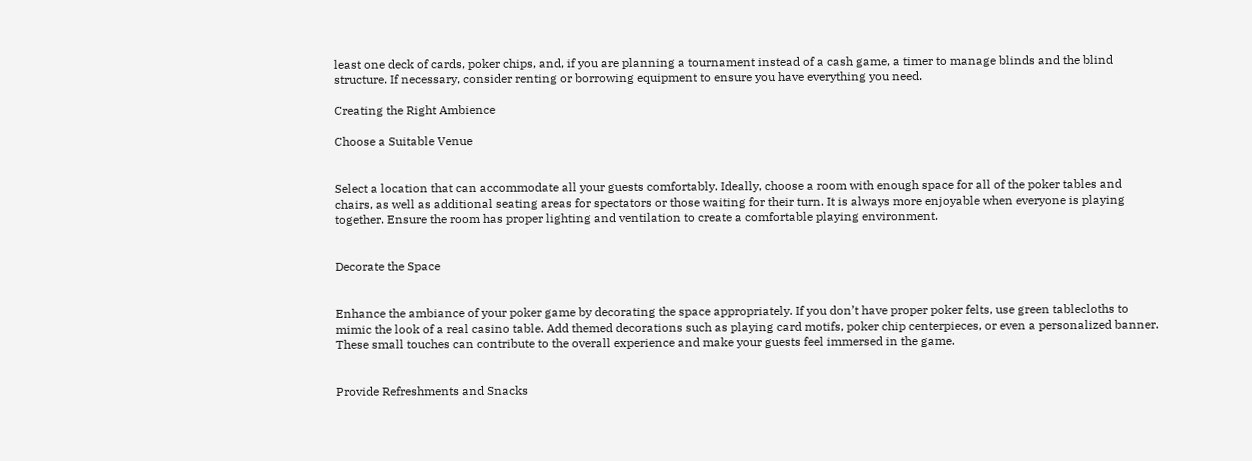least one deck of cards, poker chips, and, if you are planning a tournament instead of a cash game, a timer to manage blinds and the blind structure. If necessary, consider renting or borrowing equipment to ensure you have everything you need.

Creating the Right Ambience

Choose a Suitable Venue


Select a location that can accommodate all your guests comfortably. Ideally, choose a room with enough space for all of the poker tables and chairs, as well as additional seating areas for spectators or those waiting for their turn. It is always more enjoyable when everyone is playing together. Ensure the room has proper lighting and ventilation to create a comfortable playing environment.


Decorate the Space


Enhance the ambiance of your poker game by decorating the space appropriately. If you don’t have proper poker felts, use green tablecloths to mimic the look of a real casino table. Add themed decorations such as playing card motifs, poker chip centerpieces, or even a personalized banner. These small touches can contribute to the overall experience and make your guests feel immersed in the game.


Provide Refreshments and Snacks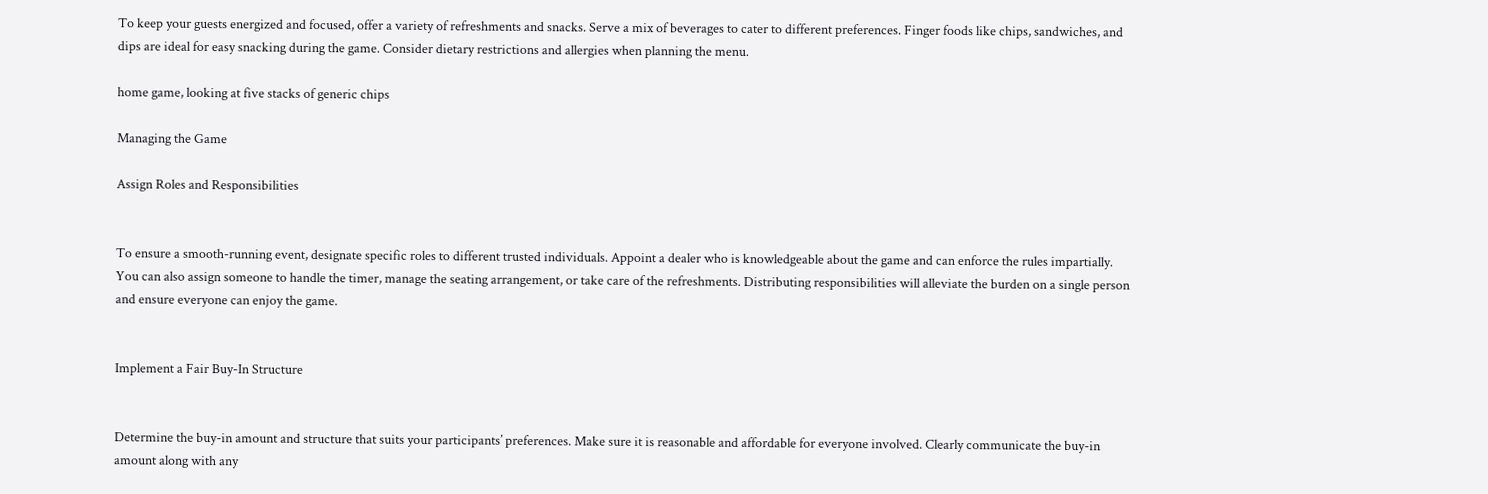To keep your guests energized and focused, offer a variety of refreshments and snacks. Serve a mix of beverages to cater to different preferences. Finger foods like chips, sandwiches, and dips are ideal for easy snacking during the game. Consider dietary restrictions and allergies when planning the menu.

home game, looking at five stacks of generic chips

Managing the Game

Assign Roles and Responsibilities


To ensure a smooth-running event, designate specific roles to different trusted individuals. Appoint a dealer who is knowledgeable about the game and can enforce the rules impartially. You can also assign someone to handle the timer, manage the seating arrangement, or take care of the refreshments. Distributing responsibilities will alleviate the burden on a single person and ensure everyone can enjoy the game.


Implement a Fair Buy-In Structure


Determine the buy-in amount and structure that suits your participants’ preferences. Make sure it is reasonable and affordable for everyone involved. Clearly communicate the buy-in amount along with any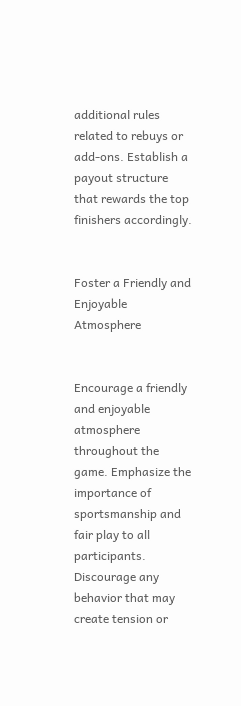additional rules related to rebuys or add-ons. Establish a payout structure that rewards the top finishers accordingly.


Foster a Friendly and Enjoyable Atmosphere


Encourage a friendly and enjoyable atmosphere throughout the game. Emphasize the importance of sportsmanship and fair play to all participants. Discourage any behavior that may create tension or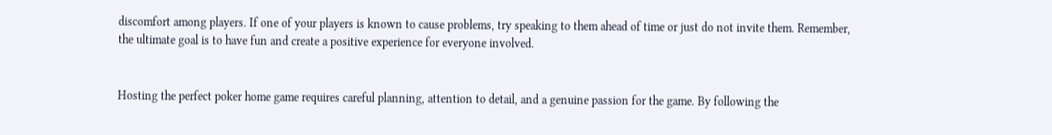discomfort among players. If one of your players is known to cause problems, try speaking to them ahead of time or just do not invite them. Remember, the ultimate goal is to have fun and create a positive experience for everyone involved.


Hosting the perfect poker home game requires careful planning, attention to detail, and a genuine passion for the game. By following the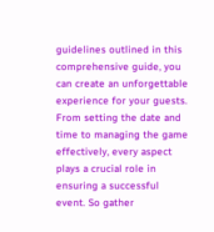guidelines outlined in this comprehensive guide, you can create an unforgettable experience for your guests. From setting the date and time to managing the game effectively, every aspect plays a crucial role in ensuring a successful event. So gather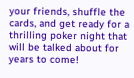your friends, shuffle the cards, and get ready for a thrilling poker night that will be talked about for years to come!